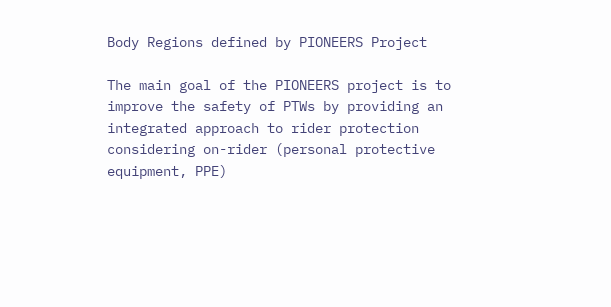Body Regions defined by PIONEERS Project

The main goal of the PIONEERS project is to improve the safety of PTWs by providing an integrated approach to rider protection considering on-rider (personal protective equipment, PPE)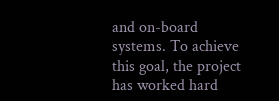and on-board systems. To achieve this goal, the project has worked hard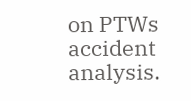on PTWs accident analysis.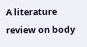A literature review on body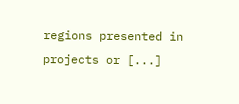regions presented in projects or [...]